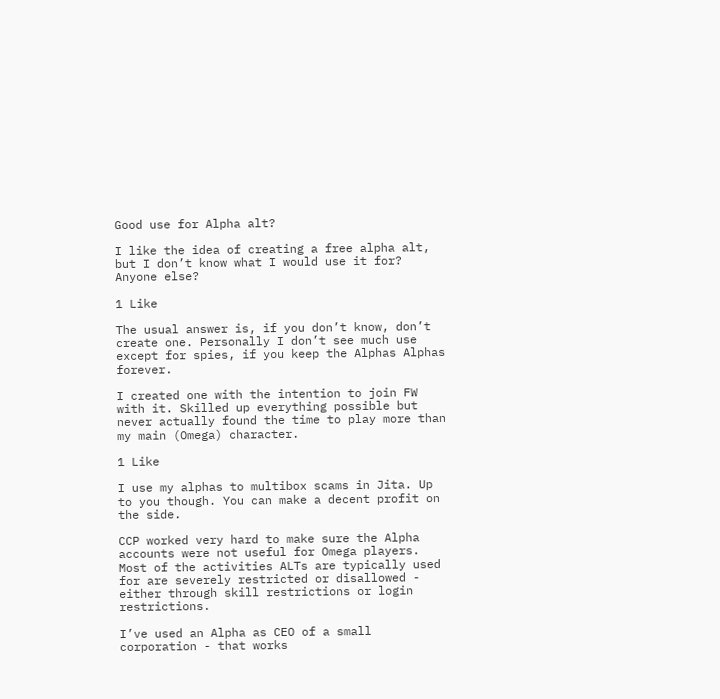Good use for Alpha alt?

I like the idea of creating a free alpha alt, but I don’t know what I would use it for? Anyone else?

1 Like

The usual answer is, if you don’t know, don’t create one. Personally I don’t see much use except for spies, if you keep the Alphas Alphas forever.

I created one with the intention to join FW with it. Skilled up everything possible but never actually found the time to play more than my main (Omega) character.

1 Like

I use my alphas to multibox scams in Jita. Up to you though. You can make a decent profit on the side.

CCP worked very hard to make sure the Alpha accounts were not useful for Omega players. Most of the activities ALTs are typically used for are severely restricted or disallowed - either through skill restrictions or login restrictions.

I’ve used an Alpha as CEO of a small corporation - that works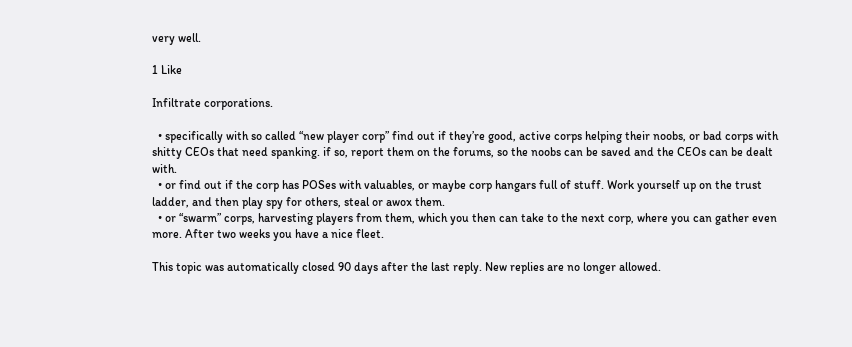very well.

1 Like

Infiltrate corporations.

  • specifically with so called “new player corp” find out if they’re good, active corps helping their noobs, or bad corps with shitty CEOs that need spanking. if so, report them on the forums, so the noobs can be saved and the CEOs can be dealt with.
  • or find out if the corp has POSes with valuables, or maybe corp hangars full of stuff. Work yourself up on the trust ladder, and then play spy for others, steal or awox them.
  • or “swarm” corps, harvesting players from them, which you then can take to the next corp, where you can gather even more. After two weeks you have a nice fleet.

This topic was automatically closed 90 days after the last reply. New replies are no longer allowed.